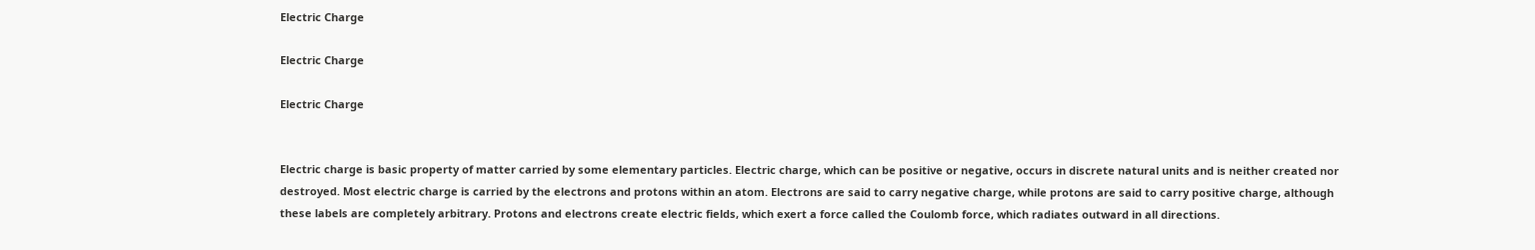Electric Charge

Electric Charge

Electric Charge


Electric charge is basic property of matter carried by some elementary particles. Electric charge, which can be positive or negative, occurs in discrete natural units and is neither created nor destroyed. Most electric charge is carried by the electrons and protons within an atom. Electrons are said to carry negative charge, while protons are said to carry positive charge, although these labels are completely arbitrary. Protons and electrons create electric fields, which exert a force called the Coulomb force, which radiates outward in all directions.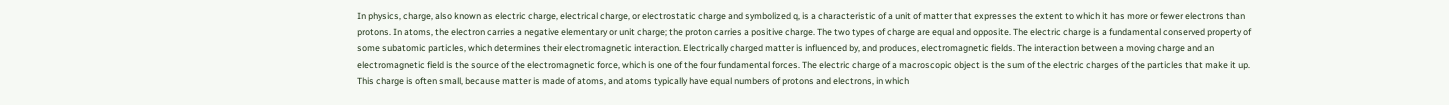In physics, charge, also known as electric charge, electrical charge, or electrostatic charge and symbolized q, is a characteristic of a unit of matter that expresses the extent to which it has more or fewer electrons than protons. In atoms, the electron carries a negative elementary or unit charge; the proton carries a positive charge. The two types of charge are equal and opposite. The electric charge is a fundamental conserved property of some subatomic particles, which determines their electromagnetic interaction. Electrically charged matter is influenced by, and produces, electromagnetic fields. The interaction between a moving charge and an electromagnetic field is the source of the electromagnetic force, which is one of the four fundamental forces. The electric charge of a macroscopic object is the sum of the electric charges of the particles that make it up. This charge is often small, because matter is made of atoms, and atoms typically have equal numbers of protons and electrons, in which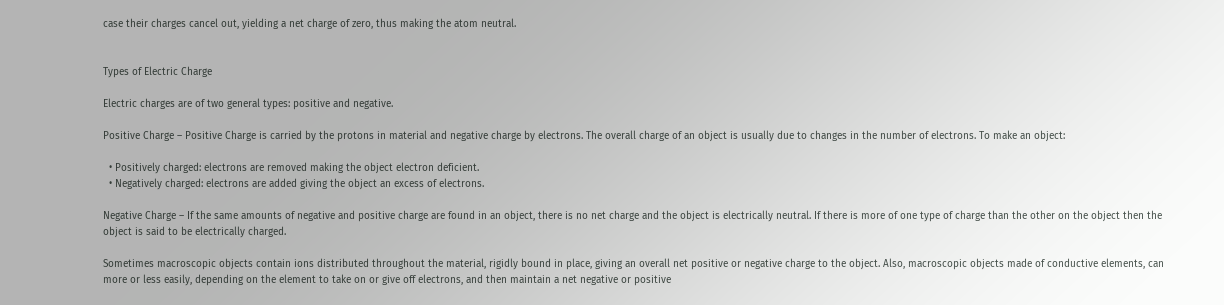case their charges cancel out, yielding a net charge of zero, thus making the atom neutral.


Types of Electric Charge

Electric charges are of two general types: positive and negative.

Positive Charge – Positive Charge is carried by the protons in material and negative charge by electrons. The overall charge of an object is usually due to changes in the number of electrons. To make an object:

  • Positively charged: electrons are removed making the object electron deficient.
  • Negatively charged: electrons are added giving the object an excess of electrons.

Negative Charge – If the same amounts of negative and positive charge are found in an object, there is no net charge and the object is electrically neutral. If there is more of one type of charge than the other on the object then the object is said to be electrically charged.

Sometimes macroscopic objects contain ions distributed throughout the material, rigidly bound in place, giving an overall net positive or negative charge to the object. Also, macroscopic objects made of conductive elements, can more or less easily, depending on the element to take on or give off electrons, and then maintain a net negative or positive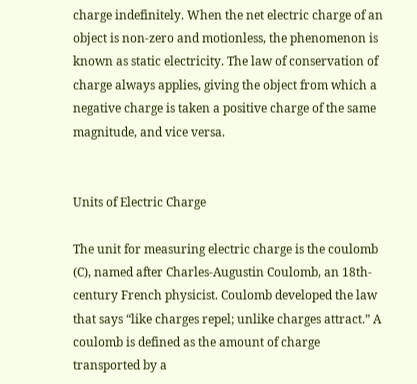charge indefinitely. When the net electric charge of an object is non-zero and motionless, the phenomenon is known as static electricity. The law of conservation of charge always applies, giving the object from which a negative charge is taken a positive charge of the same magnitude, and vice versa.


Units of Electric Charge

The unit for measuring electric charge is the coulomb (C), named after Charles-Augustin Coulomb, an 18th-century French physicist. Coulomb developed the law that says “like charges repel; unlike charges attract.” A coulomb is defined as the amount of charge transported by a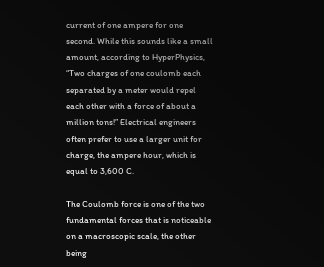current of one ampere for one second. While this sounds like a small amount, according to HyperPhysics, “Two charges of one coulomb each separated by a meter would repel each other with a force of about a million tons!” Electrical engineers often prefer to use a larger unit for charge, the ampere hour, which is equal to 3,600 C.

The Coulomb force is one of the two fundamental forces that is noticeable on a macroscopic scale, the other being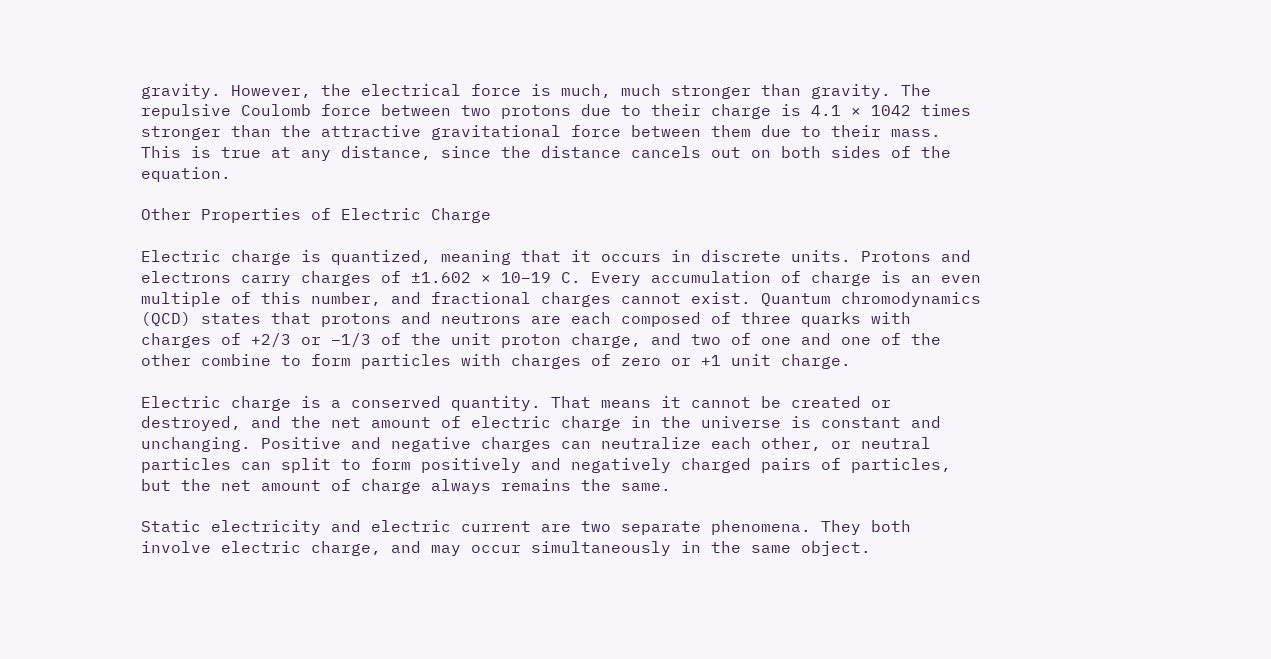gravity. However, the electrical force is much, much stronger than gravity. The repulsive Coulomb force between two protons due to their charge is 4.1 × 1042 times stronger than the attractive gravitational force between them due to their mass. This is true at any distance, since the distance cancels out on both sides of the equation.

Other Properties of Electric Charge

Electric charge is quantized, meaning that it occurs in discrete units. Protons and electrons carry charges of ±1.602 × 10−19 C. Every accumulation of charge is an even multiple of this number, and fractional charges cannot exist. Quantum chromodynamics (QCD) states that protons and neutrons are each composed of three quarks with charges of +2/3 or −1/3 of the unit proton charge, and two of one and one of the other combine to form particles with charges of zero or +1 unit charge.

Electric charge is a conserved quantity. That means it cannot be created or destroyed, and the net amount of electric charge in the universe is constant and unchanging. Positive and negative charges can neutralize each other, or neutral particles can split to form positively and negatively charged pairs of particles, but the net amount of charge always remains the same.

Static electricity and electric current are two separate phenomena. They both involve electric charge, and may occur simultaneously in the same object.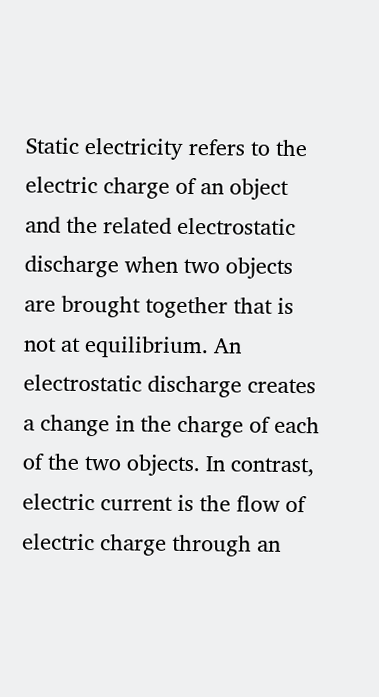Static electricity refers to the electric charge of an object and the related electrostatic discharge when two objects are brought together that is not at equilibrium. An electrostatic discharge creates a change in the charge of each of the two objects. In contrast, electric current is the flow of electric charge through an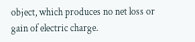object, which produces no net loss or gain of electric charge.